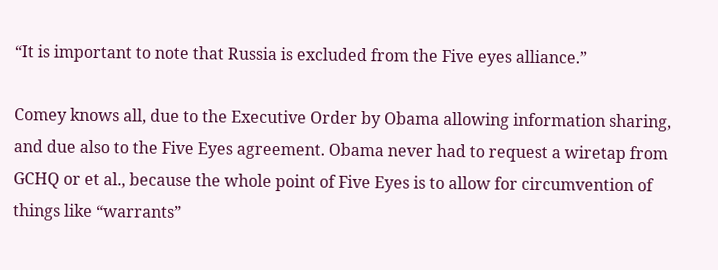“It is important to note that Russia is excluded from the Five eyes alliance.”

Comey knows all, due to the Executive Order by Obama allowing information sharing, and due also to the Five Eyes agreement. Obama never had to request a wiretap from GCHQ or et al., because the whole point of Five Eyes is to allow for circumvention of things like “warrants”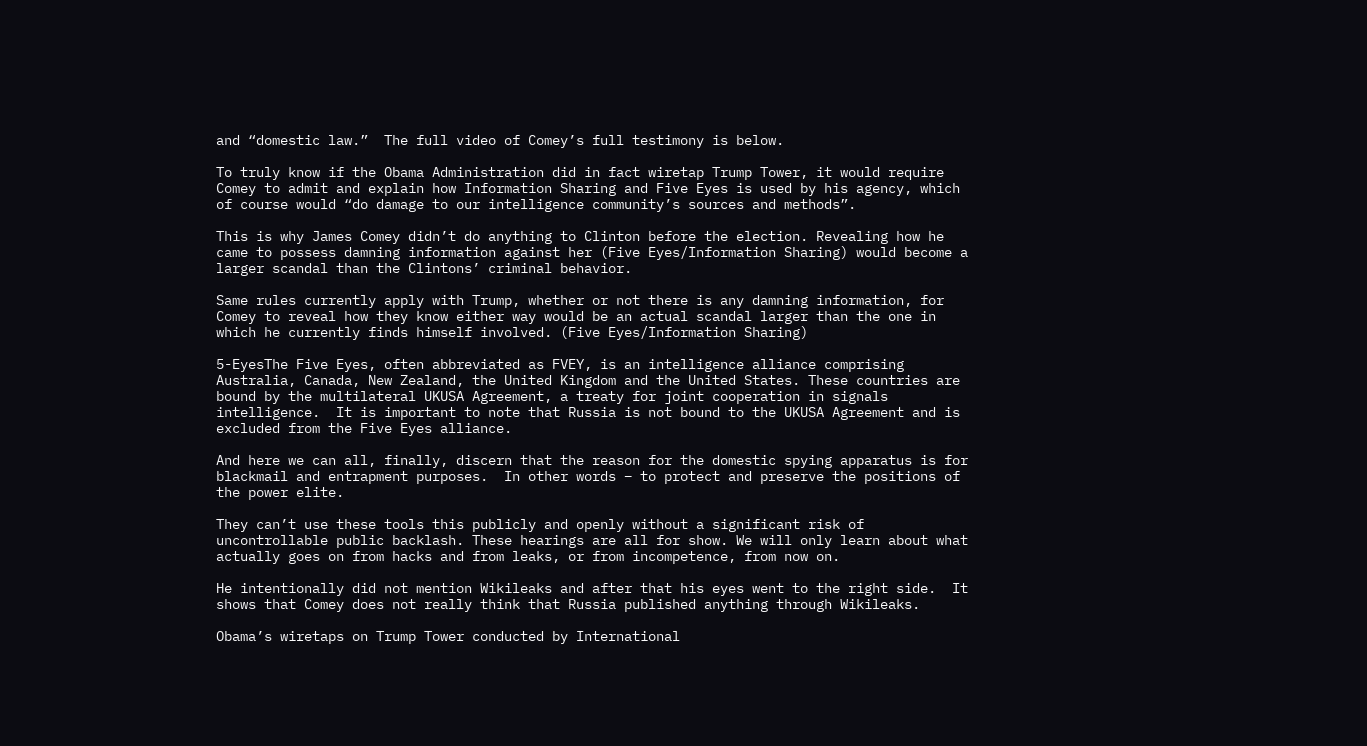and “domestic law.”  The full video of Comey’s full testimony is below.

To truly know if the Obama Administration did in fact wiretap Trump Tower, it would require Comey to admit and explain how Information Sharing and Five Eyes is used by his agency, which of course would “do damage to our intelligence community’s sources and methods”.

This is why James Comey didn’t do anything to Clinton before the election. Revealing how he came to possess damning information against her (Five Eyes/Information Sharing) would become a larger scandal than the Clintons’ criminal behavior.

Same rules currently apply with Trump, whether or not there is any damning information, for Comey to reveal how they know either way would be an actual scandal larger than the one in which he currently finds himself involved. (Five Eyes/Information Sharing)

5-EyesThe Five Eyes, often abbreviated as FVEY, is an intelligence alliance comprising Australia, Canada, New Zealand, the United Kingdom and the United States. These countries are bound by the multilateral UKUSA Agreement, a treaty for joint cooperation in signals intelligence.  It is important to note that Russia is not bound to the UKUSA Agreement and is excluded from the Five Eyes alliance.

And here we can all, finally, discern that the reason for the domestic spying apparatus is for blackmail and entrapment purposes.  In other words – to protect and preserve the positions of the power elite.

They can’t use these tools this publicly and openly without a significant risk of uncontrollable public backlash. These hearings are all for show. We will only learn about what actually goes on from hacks and from leaks, or from incompetence, from now on.

He intentionally did not mention Wikileaks and after that his eyes went to the right side.  It shows that Comey does not really think that Russia published anything through Wikileaks.

Obama’s wiretaps on Trump Tower conducted by International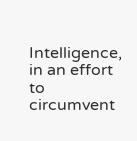Intelligence, in an effort to circumvent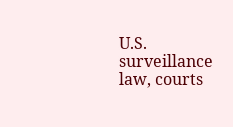U.S. surveillance law, courts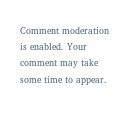Comment moderation is enabled. Your comment may take some time to appear.